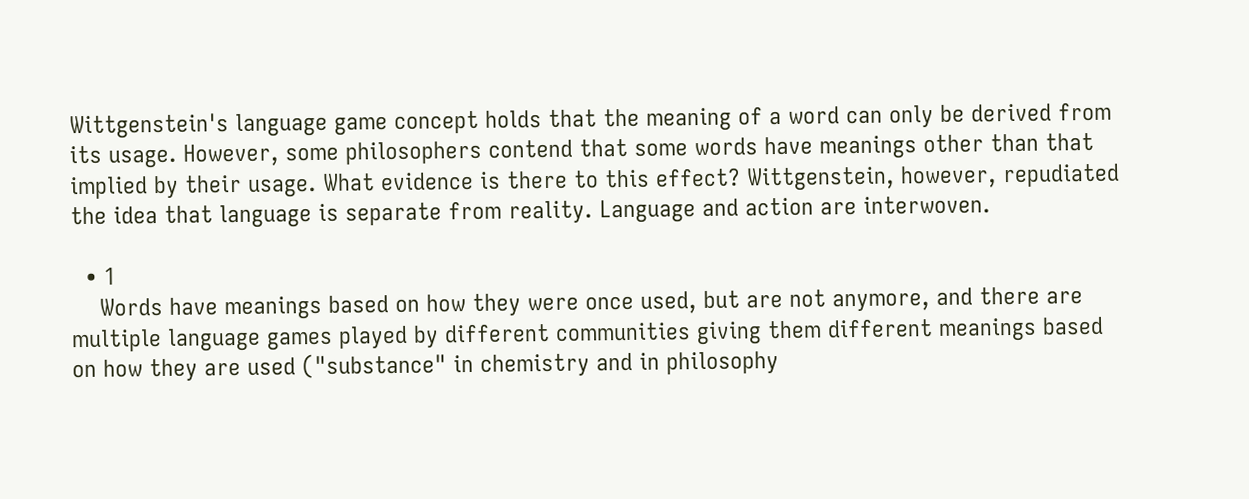Wittgenstein's language game concept holds that the meaning of a word can only be derived from its usage. However, some philosophers contend that some words have meanings other than that implied by their usage. What evidence is there to this effect? Wittgenstein, however, repudiated the idea that language is separate from reality. Language and action are interwoven.

  • 1
    Words have meanings based on how they were once used, but are not anymore, and there are multiple language games played by different communities giving them different meanings based on how they are used ("substance" in chemistry and in philosophy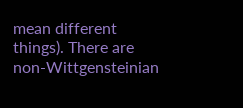mean different things). There are non-Wittgensteinian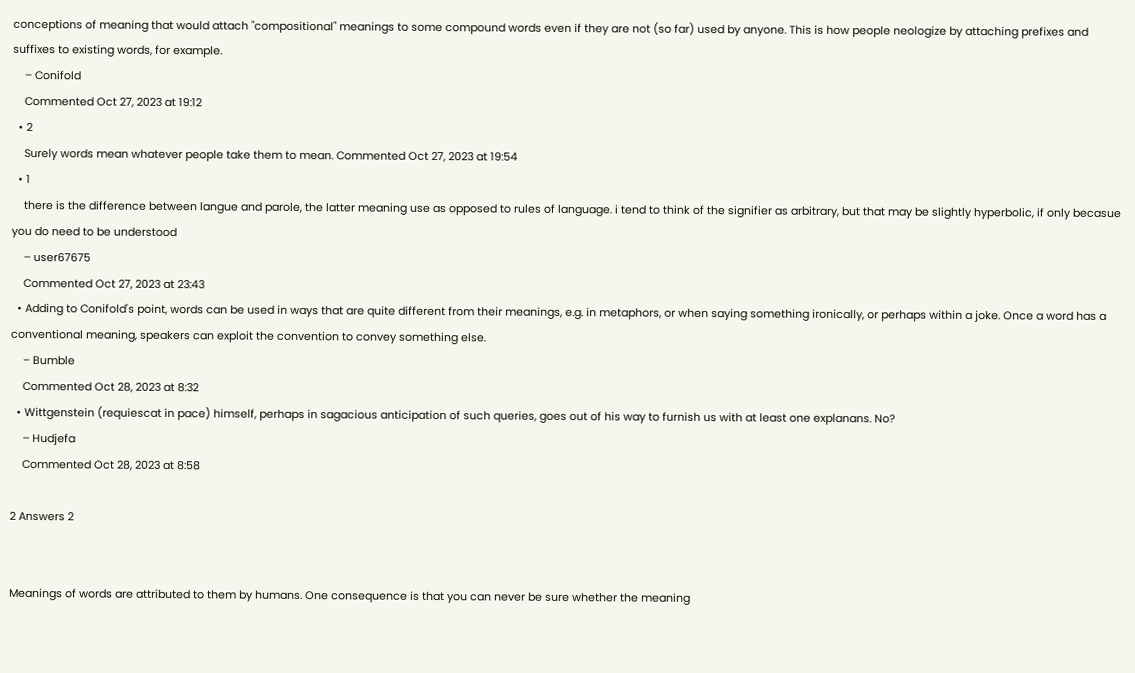conceptions of meaning that would attach "compositional" meanings to some compound words even if they are not (so far) used by anyone. This is how people neologize by attaching prefixes and suffixes to existing words, for example.
    – Conifold
    Commented Oct 27, 2023 at 19:12
  • 2
    Surely words mean whatever people take them to mean. Commented Oct 27, 2023 at 19:54
  • 1
    there is the difference between langue and parole, the latter meaning use as opposed to rules of language. i tend to think of the signifier as arbitrary, but that may be slightly hyperbolic, if only becasue you do need to be understood
    – user67675
    Commented Oct 27, 2023 at 23:43
  • Adding to Conifold's point, words can be used in ways that are quite different from their meanings, e.g. in metaphors, or when saying something ironically, or perhaps within a joke. Once a word has a conventional meaning, speakers can exploit the convention to convey something else.
    – Bumble
    Commented Oct 28, 2023 at 8:32
  • Wittgenstein (requiescat in pace) himself, perhaps in sagacious anticipation of such queries, goes out of his way to furnish us with at least one explanans. No?
    – Hudjefa
    Commented Oct 28, 2023 at 8:58

2 Answers 2


Meanings of words are attributed to them by humans. One consequence is that you can never be sure whether the meaning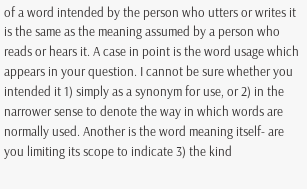of a word intended by the person who utters or writes it is the same as the meaning assumed by a person who reads or hears it. A case in point is the word usage which appears in your question. I cannot be sure whether you intended it 1) simply as a synonym for use, or 2) in the narrower sense to denote the way in which words are normally used. Another is the word meaning itself- are you limiting its scope to indicate 3) the kind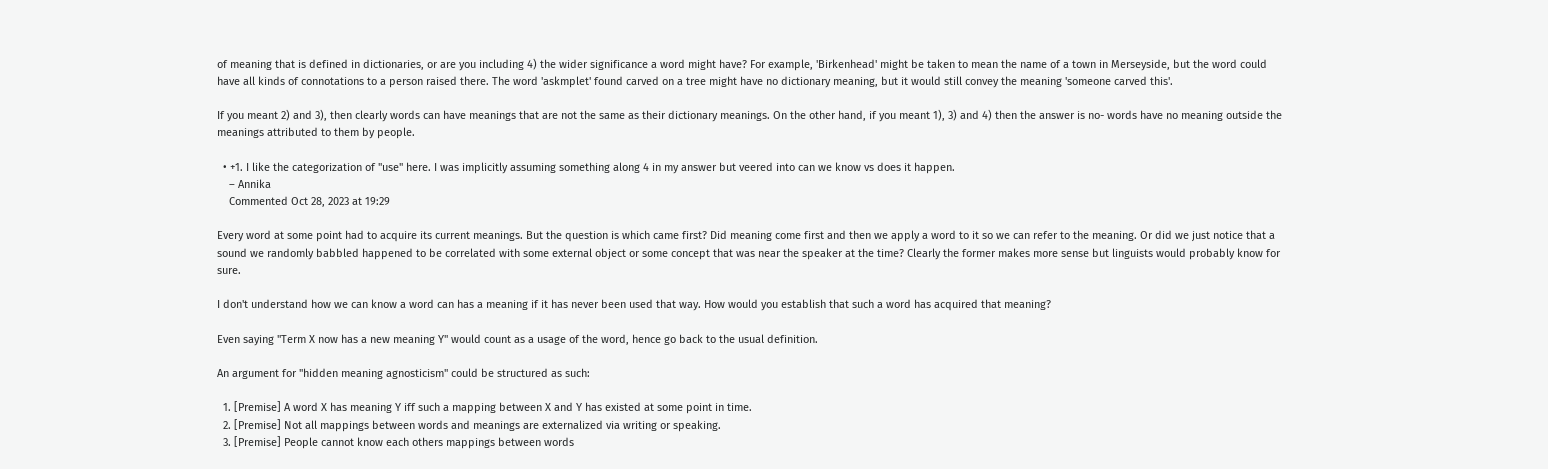of meaning that is defined in dictionaries, or are you including 4) the wider significance a word might have? For example, 'Birkenhead' might be taken to mean the name of a town in Merseyside, but the word could have all kinds of connotations to a person raised there. The word 'askmplet' found carved on a tree might have no dictionary meaning, but it would still convey the meaning 'someone carved this'.

If you meant 2) and 3), then clearly words can have meanings that are not the same as their dictionary meanings. On the other hand, if you meant 1), 3) and 4) then the answer is no- words have no meaning outside the meanings attributed to them by people.

  • +1. I like the categorization of "use" here. I was implicitly assuming something along 4 in my answer but veered into can we know vs does it happen.
    – Annika
    Commented Oct 28, 2023 at 19:29

Every word at some point had to acquire its current meanings. But the question is which came first? Did meaning come first and then we apply a word to it so we can refer to the meaning. Or did we just notice that a sound we randomly babbled happened to be correlated with some external object or some concept that was near the speaker at the time? Clearly the former makes more sense but linguists would probably know for sure.

I don't understand how we can know a word can has a meaning if it has never been used that way. How would you establish that such a word has acquired that meaning?

Even saying "Term X now has a new meaning Y" would count as a usage of the word, hence go back to the usual definition.

An argument for "hidden meaning agnosticism" could be structured as such:

  1. [Premise] A word X has meaning Y iff such a mapping between X and Y has existed at some point in time.
  2. [Premise] Not all mappings between words and meanings are externalized via writing or speaking.
  3. [Premise] People cannot know each others mappings between words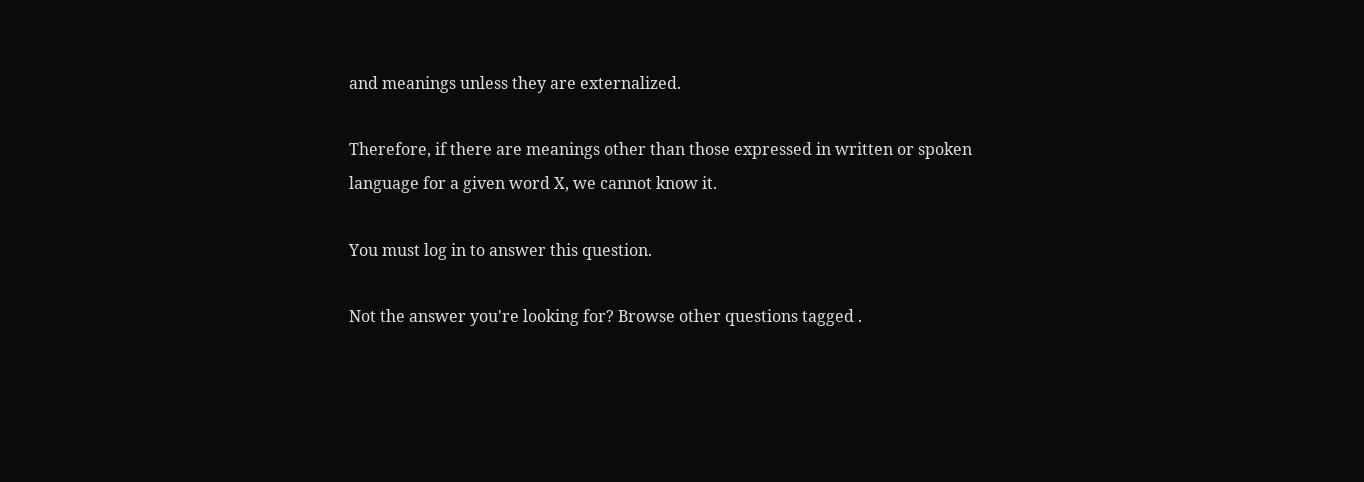and meanings unless they are externalized.

Therefore, if there are meanings other than those expressed in written or spoken language for a given word X, we cannot know it.

You must log in to answer this question.

Not the answer you're looking for? Browse other questions tagged .